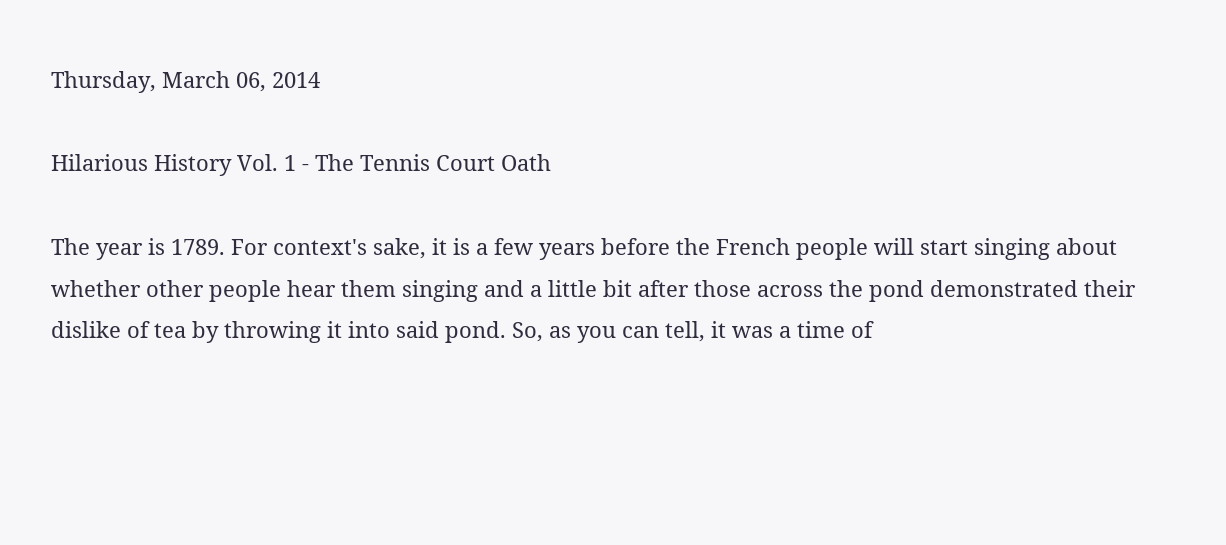Thursday, March 06, 2014

Hilarious History Vol. 1 - The Tennis Court Oath

The year is 1789. For context's sake, it is a few years before the French people will start singing about whether other people hear them singing and a little bit after those across the pond demonstrated their dislike of tea by throwing it into said pond. So, as you can tell, it was a time of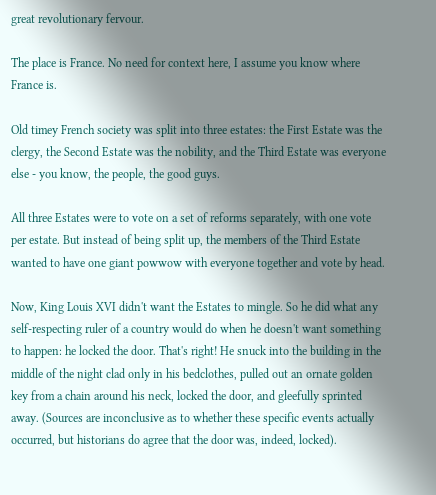great revolutionary fervour.

The place is France. No need for context here, I assume you know where France is.

Old timey French society was split into three estates: the First Estate was the clergy, the Second Estate was the nobility, and the Third Estate was everyone else - you know, the people, the good guys.

All three Estates were to vote on a set of reforms separately, with one vote per estate. But instead of being split up, the members of the Third Estate wanted to have one giant powwow with everyone together and vote by head.

Now, King Louis XVI didn't want the Estates to mingle. So he did what any self-respecting ruler of a country would do when he doesn't want something to happen: he locked the door. That's right! He snuck into the building in the middle of the night clad only in his bedclothes, pulled out an ornate golden key from a chain around his neck, locked the door, and gleefully sprinted away. (Sources are inconclusive as to whether these specific events actually occurred, but historians do agree that the door was, indeed, locked).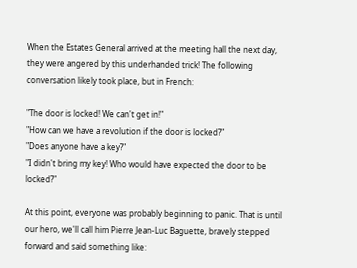When the Estates General arrived at the meeting hall the next day, they were angered by this underhanded trick! The following conversation likely took place, but in French:

"The door is locked! We can't get in!"
"How can we have a revolution if the door is locked?"
"Does anyone have a key?"
"I didn't bring my key! Who would have expected the door to be locked?"

At this point, everyone was probably beginning to panic. That is until our hero, we'll call him Pierre Jean-Luc Baguette, bravely stepped forward and said something like: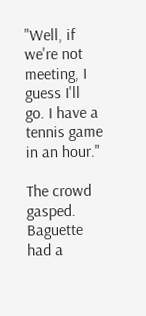"Well, if we're not meeting, I guess I'll go. I have a tennis game in an hour."

The crowd gasped. Baguette had a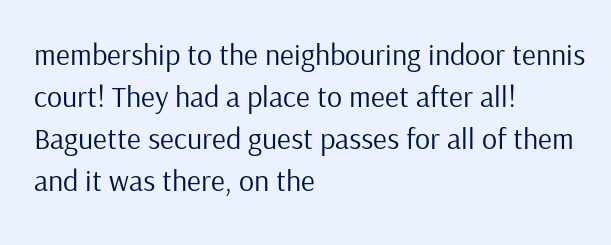membership to the neighbouring indoor tennis court! They had a place to meet after all! Baguette secured guest passes for all of them and it was there, on the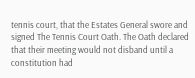tennis court, that the Estates General swore and signed The Tennis Court Oath. The Oath declared that their meeting would not disband until a constitution had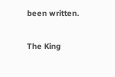been written.

The King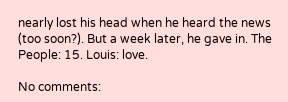nearly lost his head when he heard the news (too soon?). But a week later, he gave in. The People: 15. Louis: love.

No comments: